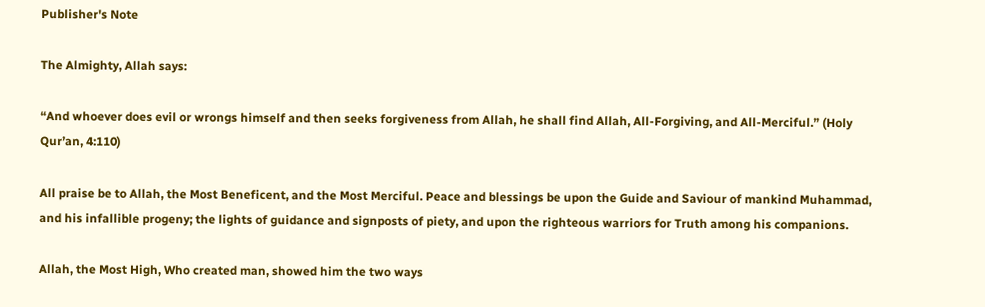Publisher's Note

The Almighty, Allah says:

“And whoever does evil or wrongs himself and then seeks forgiveness from Allah, he shall find Allah, All-Forgiving, and All-Merciful.” (Holy Qur’an, 4:110)

All praise be to Allah, the Most Beneficent, and the Most Merciful. Peace and blessings be upon the Guide and Saviour of mankind Muhammad, and his infallible progeny; the lights of guidance and signposts of piety, and upon the righteous warriors for Truth among his companions.

Allah, the Most High, Who created man, showed him the two ways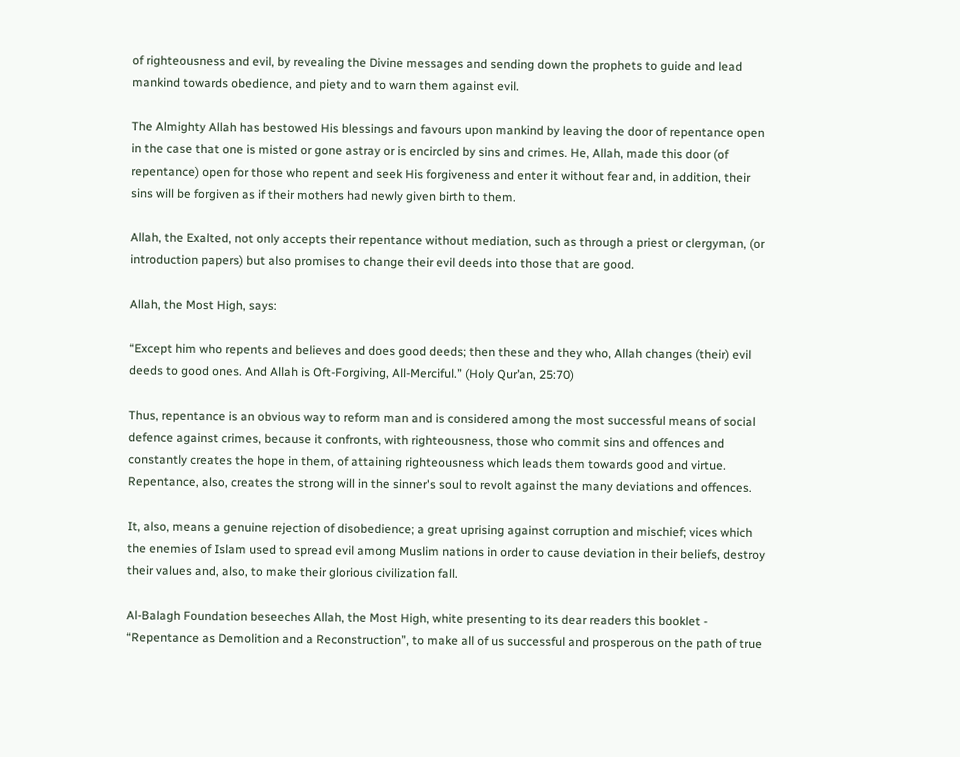of righteousness and evil, by revealing the Divine messages and sending down the prophets to guide and lead mankind towards obedience, and piety and to warn them against evil.

The Almighty Allah has bestowed His blessings and favours upon mankind by leaving the door of repentance open in the case that one is misted or gone astray or is encircled by sins and crimes. He, Allah, made this door (of repentance) open for those who repent and seek His forgiveness and enter it without fear and, in addition, their sins will be forgiven as if their mothers had newly given birth to them.

Allah, the Exalted, not only accepts their repentance without mediation, such as through a priest or clergyman, (or introduction papers) but also promises to change their evil deeds into those that are good.

Allah, the Most High, says:

“Except him who repents and believes and does good deeds; then these and they who, Allah changes (their) evil deeds to good ones. And Allah is Oft-Forgiving, All-Merciful.” (Holy Qur’an, 25:70)

Thus, repentance is an obvious way to reform man and is considered among the most successful means of social defence against crimes, because it confronts, with righteousness, those who commit sins and offences and constantly creates the hope in them, of attaining righteousness which leads them towards good and virtue. Repentance, also, creates the strong will in the sinner's soul to revolt against the many deviations and offences.

It, also, means a genuine rejection of disobedience; a great uprising against corruption and mischief; vices which the enemies of Islam used to spread evil among Muslim nations in order to cause deviation in their beliefs, destroy their values and, also, to make their glorious civilization fall.

Al-Balagh Foundation beseeches Allah, the Most High, white presenting to its dear readers this booklet - “Repentance as Demolition and a Reconstruction”, to make all of us successful and prosperous on the path of true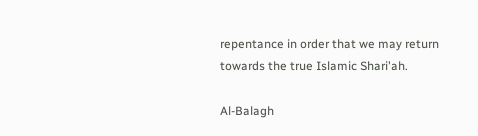repentance in order that we may return towards the true Islamic Shari'ah.

Al-Balagh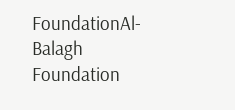FoundationAl-Balagh Foundation